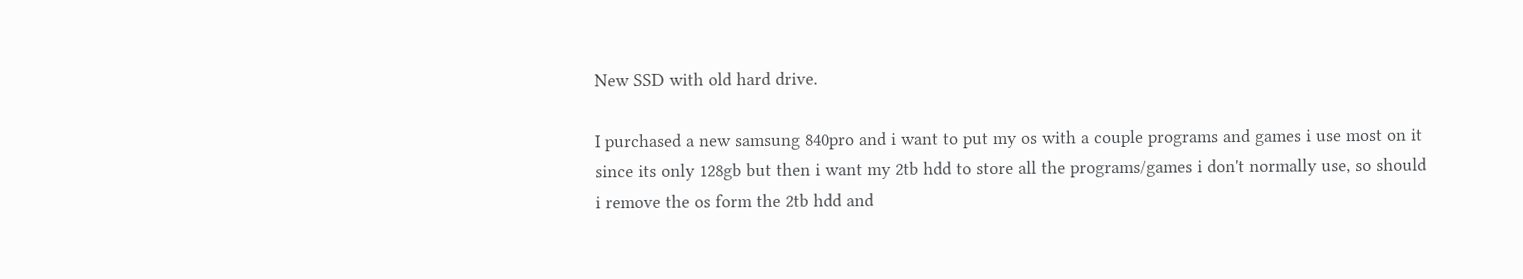New SSD with old hard drive.

I purchased a new samsung 840pro and i want to put my os with a couple programs and games i use most on it since its only 128gb but then i want my 2tb hdd to store all the programs/games i don't normally use, so should i remove the os form the 2tb hdd and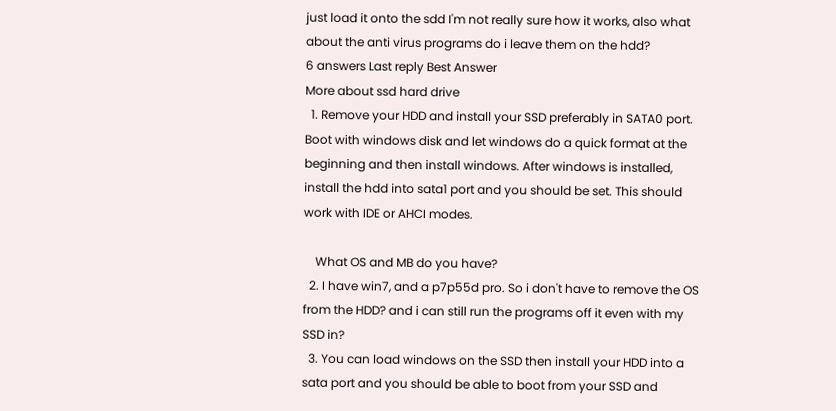just load it onto the sdd I'm not really sure how it works, also what about the anti virus programs do i leave them on the hdd?
6 answers Last reply Best Answer
More about ssd hard drive
  1. Remove your HDD and install your SSD preferably in SATA0 port. Boot with windows disk and let windows do a quick format at the beginning and then install windows. After windows is installed, install the hdd into sata1 port and you should be set. This should work with IDE or AHCI modes.

    What OS and MB do you have?
  2. I have win7, and a p7p55d pro. So i don't have to remove the OS from the HDD? and i can still run the programs off it even with my SSD in?
  3. You can load windows on the SSD then install your HDD into a sata port and you should be able to boot from your SSD and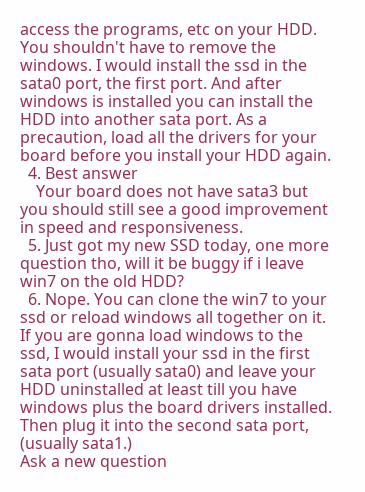access the programs, etc on your HDD. You shouldn't have to remove the windows. I would install the ssd in the sata0 port, the first port. And after windows is installed you can install the HDD into another sata port. As a precaution, load all the drivers for your board before you install your HDD again.
  4. Best answer
    Your board does not have sata3 but you should still see a good improvement in speed and responsiveness.
  5. Just got my new SSD today, one more question tho, will it be buggy if i leave win7 on the old HDD?
  6. Nope. You can clone the win7 to your ssd or reload windows all together on it. If you are gonna load windows to the ssd, I would install your ssd in the first sata port (usually sata0) and leave your HDD uninstalled at least till you have windows plus the board drivers installed. Then plug it into the second sata port, (usually sata1.)
Ask a new question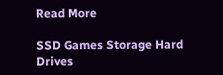Read More

SSD Games Storage Hard Drives